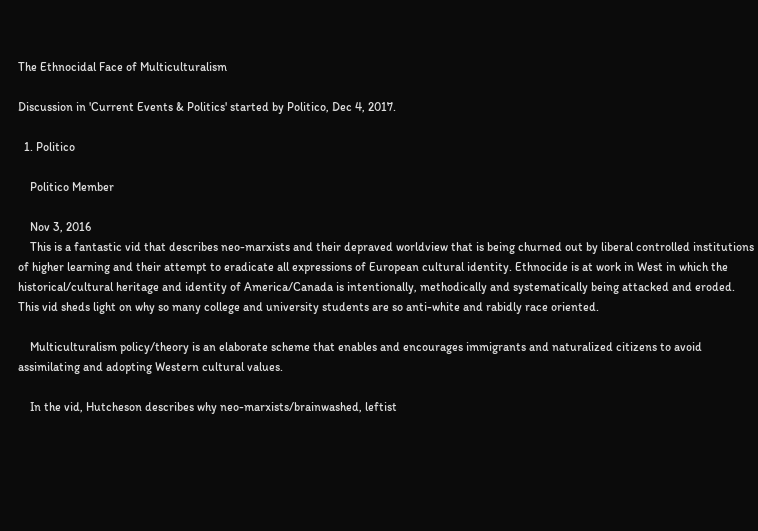The Ethnocidal Face of Multiculturalism

Discussion in 'Current Events & Politics' started by Politico, Dec 4, 2017.

  1. Politico

    Politico Member

    Nov 3, 2016
    This is a fantastic vid that describes neo-marxists and their depraved worldview that is being churned out by liberal controlled institutions of higher learning and their attempt to eradicate all expressions of European cultural identity. Ethnocide is at work in West in which the historical/cultural heritage and identity of America/Canada is intentionally, methodically and systematically being attacked and eroded. This vid sheds light on why so many college and university students are so anti-white and rabidly race oriented.

    Multiculturalism policy/theory is an elaborate scheme that enables and encourages immigrants and naturalized citizens to avoid assimilating and adopting Western cultural values.

    In the vid, Hutcheson describes why neo-marxists/brainwashed, leftist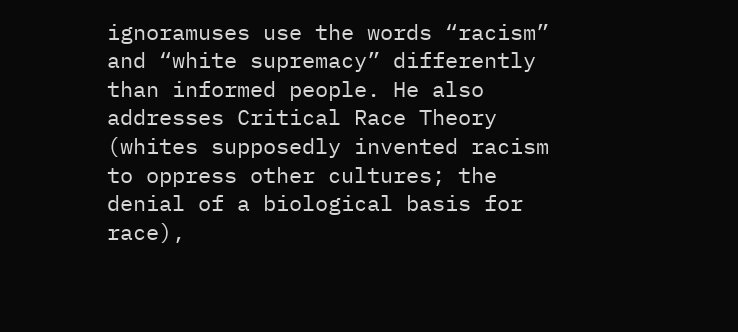ignoramuses use the words “racism” and “white supremacy” differently than informed people. He also addresses Critical Race Theory (whites supposedly invented racism to oppress other cultures; the denial of a biological basis for race),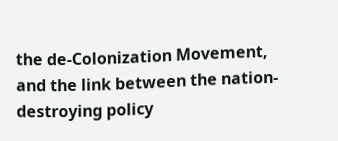the de-Colonization Movement, and the link between the nation-destroying policy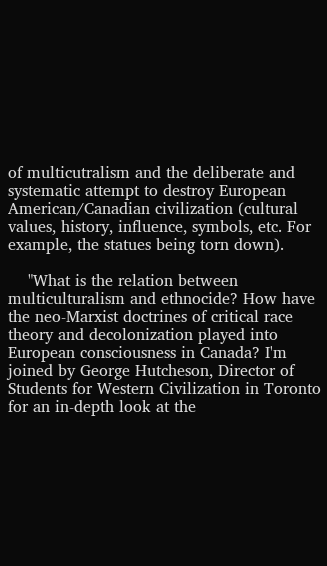of multicutralism and the deliberate and systematic attempt to destroy European American/Canadian civilization (cultural values, history, influence, symbols, etc. For example, the statues being torn down).

    "What is the relation between multiculturalism and ethnocide? How have the neo-Marxist doctrines of critical race theory and decolonization played into European consciousness in Canada? I'm joined by George Hutcheson, Director of Students for Western Civilization in Toronto for an in-depth look at the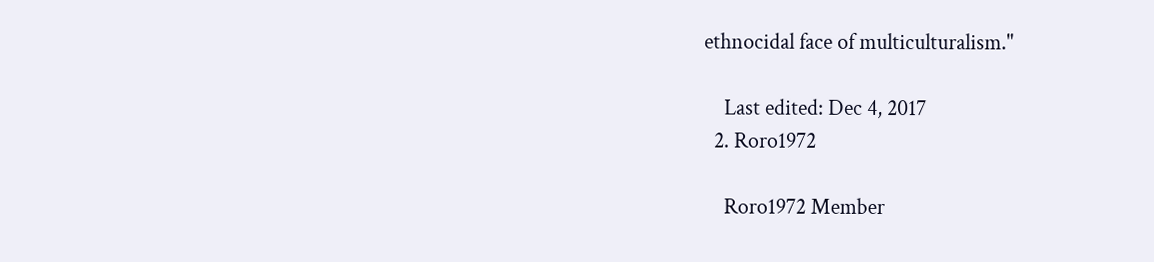ethnocidal face of multiculturalism."

    Last edited: Dec 4, 2017
  2. Roro1972

    Roro1972 Member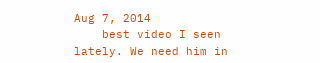Aug 7, 2014
    best video I seen lately. We need him in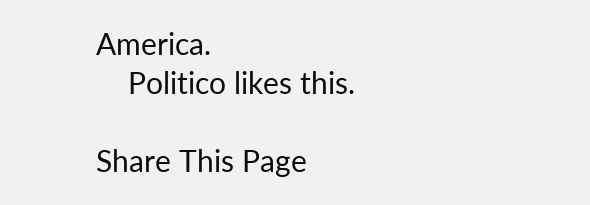America.
    Politico likes this.

Share This Page